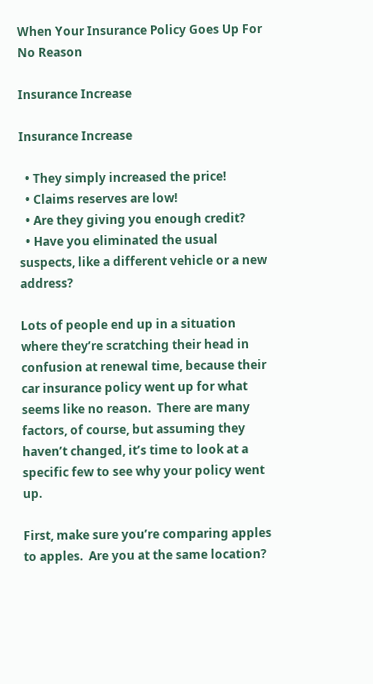When Your Insurance Policy Goes Up For No Reason

Insurance Increase

Insurance Increase

  • They simply increased the price!
  • Claims reserves are low!
  • Are they giving you enough credit?
  • Have you eliminated the usual suspects, like a different vehicle or a new address?

Lots of people end up in a situation where they’re scratching their head in confusion at renewal time, because their car insurance policy went up for what seems like no reason.  There are many factors, of course, but assuming they haven’t changed, it’s time to look at a specific few to see why your policy went up.

First, make sure you’re comparing apples to apples.  Are you at the same location?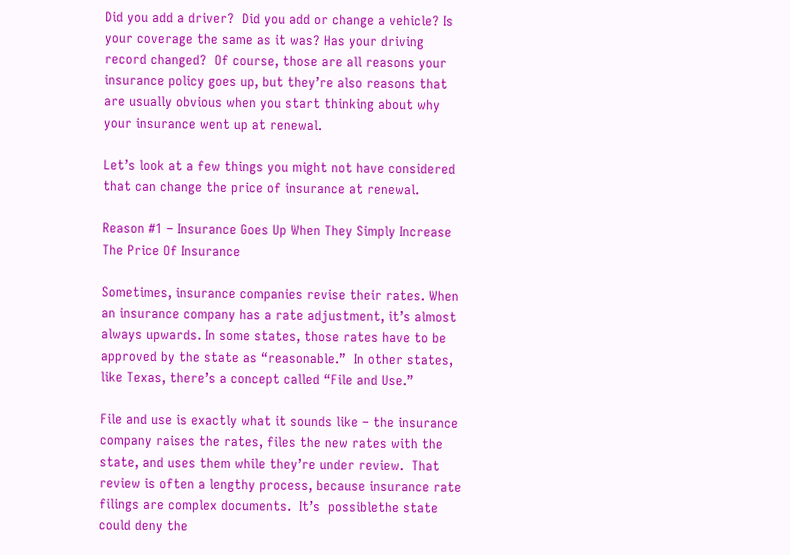Did you add a driver?  Did you add or change a vehicle? Is your coverage the same as it was? Has your driving record changed?  Of course, those are all reasons your insurance policy goes up, but they’re also reasons that are usually obvious when you start thinking about why your insurance went up at renewal.

Let’s look at a few things you might not have considered that can change the price of insurance at renewal.

Reason #1 – Insurance Goes Up When They Simply Increase The Price Of Insurance

Sometimes, insurance companies revise their rates. When an insurance company has a rate adjustment, it’s almost always upwards. In some states, those rates have to be approved by the state as “reasonable.”  In other states, like Texas, there’s a concept called “File and Use.”

File and use is exactly what it sounds like – the insurance company raises the rates, files the new rates with the state, and uses them while they’re under review.  That review is often a lengthy process, because insurance rate filings are complex documents.  It’s  possiblethe state could deny the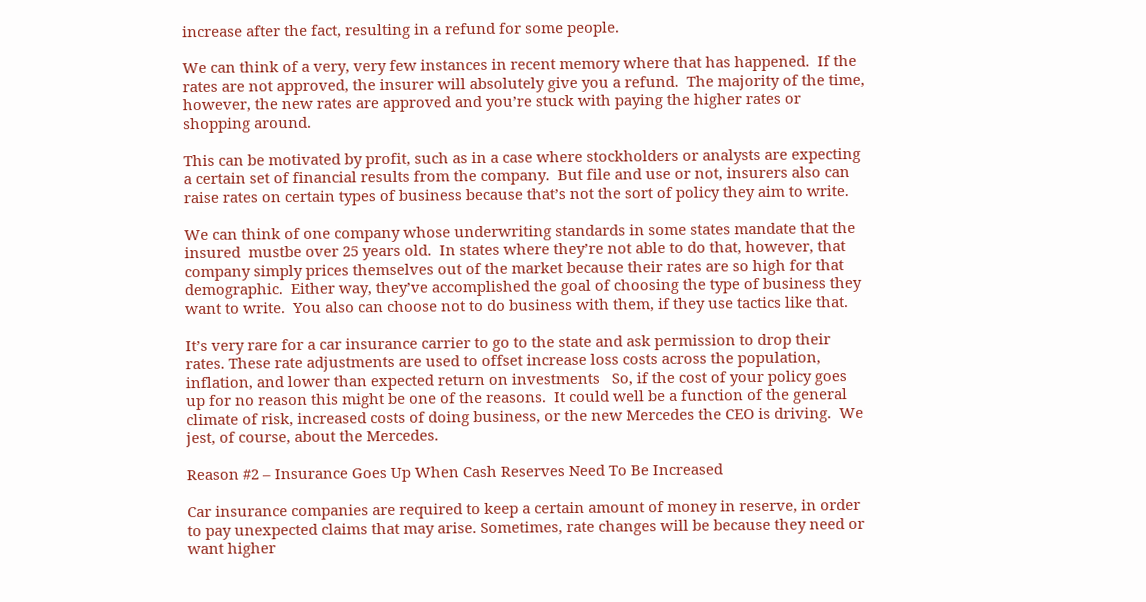increase after the fact, resulting in a refund for some people.

We can think of a very, very few instances in recent memory where that has happened.  If the rates are not approved, the insurer will absolutely give you a refund.  The majority of the time, however, the new rates are approved and you’re stuck with paying the higher rates or shopping around.

This can be motivated by profit, such as in a case where stockholders or analysts are expecting a certain set of financial results from the company.  But file and use or not, insurers also can raise rates on certain types of business because that’s not the sort of policy they aim to write.

We can think of one company whose underwriting standards in some states mandate that the insured  mustbe over 25 years old.  In states where they’re not able to do that, however, that company simply prices themselves out of the market because their rates are so high for that demographic.  Either way, they’ve accomplished the goal of choosing the type of business they want to write.  You also can choose not to do business with them, if they use tactics like that.

It’s very rare for a car insurance carrier to go to the state and ask permission to drop their rates. These rate adjustments are used to offset increase loss costs across the population, inflation, and lower than expected return on investments   So, if the cost of your policy goes up for no reason this might be one of the reasons.  It could well be a function of the general climate of risk, increased costs of doing business, or the new Mercedes the CEO is driving.  We jest, of course, about the Mercedes.

Reason #2 – Insurance Goes Up When Cash Reserves Need To Be Increased

Car insurance companies are required to keep a certain amount of money in reserve, in order to pay unexpected claims that may arise. Sometimes, rate changes will be because they need or want higher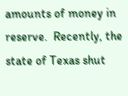amounts of money in reserve.  Recently, the state of Texas shut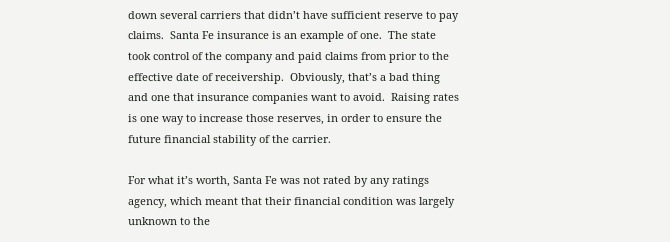down several carriers that didn’t have sufficient reserve to pay claims.  Santa Fe insurance is an example of one.  The state took control of the company and paid claims from prior to the effective date of receivership.  Obviously, that’s a bad thing and one that insurance companies want to avoid.  Raising rates is one way to increase those reserves, in order to ensure the future financial stability of the carrier.

For what it’s worth, Santa Fe was not rated by any ratings agency, which meant that their financial condition was largely unknown to the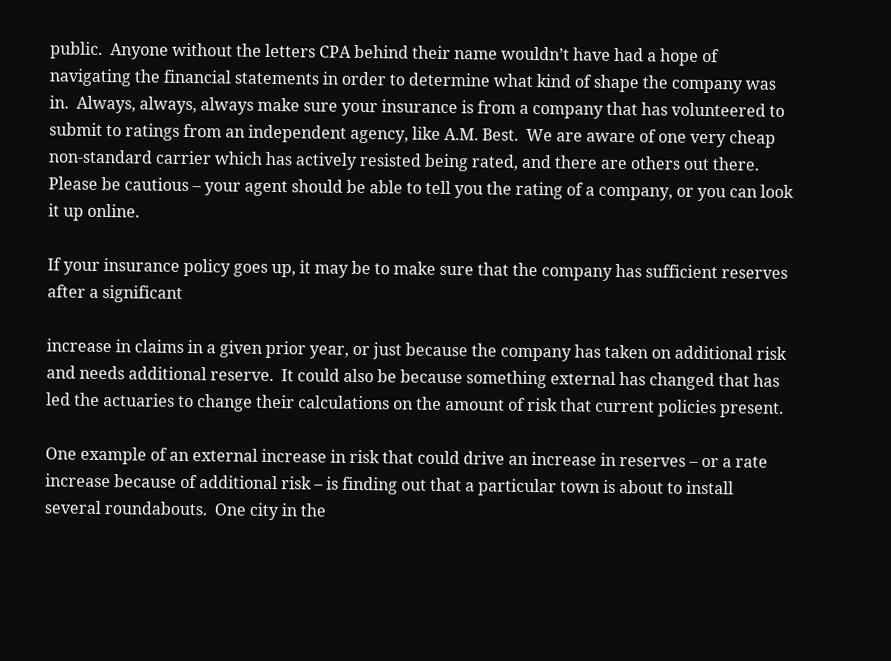public.  Anyone without the letters CPA behind their name wouldn’t have had a hope of navigating the financial statements in order to determine what kind of shape the company was in.  Always, always, always make sure your insurance is from a company that has volunteered to submit to ratings from an independent agency, like A.M. Best.  We are aware of one very cheap non-standard carrier which has actively resisted being rated, and there are others out there.  Please be cautious – your agent should be able to tell you the rating of a company, or you can look it up online.

If your insurance policy goes up, it may be to make sure that the company has sufficient reserves after a significant

increase in claims in a given prior year, or just because the company has taken on additional risk and needs additional reserve.  It could also be because something external has changed that has led the actuaries to change their calculations on the amount of risk that current policies present.

One example of an external increase in risk that could drive an increase in reserves – or a rate increase because of additional risk – is finding out that a particular town is about to install several roundabouts.  One city in the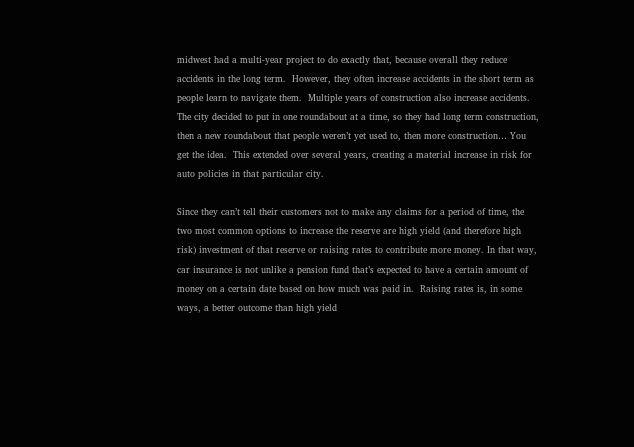midwest had a multi-year project to do exactly that, because overall they reduce accidents in the long term.  However, they often increase accidents in the short term as people learn to navigate them.  Multiple years of construction also increase accidents.  The city decided to put in one roundabout at a time, so they had long term construction, then a new roundabout that people weren’t yet used to, then more construction… You get the idea.  This extended over several years, creating a material increase in risk for auto policies in that particular city.

Since they can’t tell their customers not to make any claims for a period of time, the two most common options to increase the reserve are high yield (and therefore high risk) investment of that reserve or raising rates to contribute more money. In that way, car insurance is not unlike a pension fund that’s expected to have a certain amount of money on a certain date based on how much was paid in.  Raising rates is, in some ways, a better outcome than high yield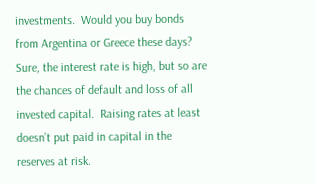investments.  Would you buy bonds from Argentina or Greece these days?  Sure, the interest rate is high, but so are the chances of default and loss of all invested capital.  Raising rates at least doesn’t put paid in capital in the reserves at risk.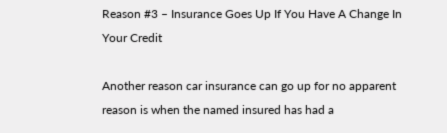Reason #3 – Insurance Goes Up If You Have A Change In Your Credit

Another reason car insurance can go up for no apparent reason is when the named insured has had a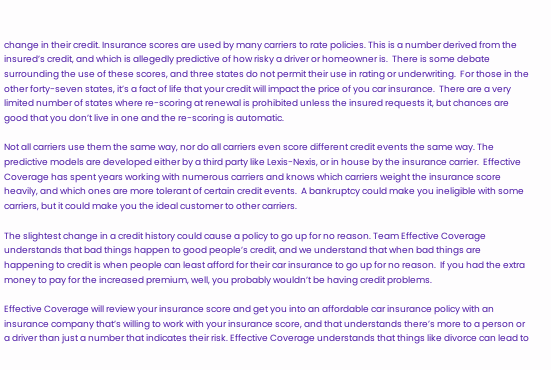change in their credit. Insurance scores are used by many carriers to rate policies. This is a number derived from the insured’s credit, and which is allegedly predictive of how risky a driver or homeowner is.  There is some debate surrounding the use of these scores, and three states do not permit their use in rating or underwriting.  For those in the other forty-seven states, it’s a fact of life that your credit will impact the price of you car insurance.  There are a very limited number of states where re-scoring at renewal is prohibited unless the insured requests it, but chances are good that you don’t live in one and the re-scoring is automatic.

Not all carriers use them the same way, nor do all carriers even score different credit events the same way. The predictive models are developed either by a third party like Lexis-Nexis, or in house by the insurance carrier.  Effective Coverage has spent years working with numerous carriers and knows which carriers weight the insurance score heavily, and which ones are more tolerant of certain credit events.  A bankruptcy could make you ineligible with some carriers, but it could make you the ideal customer to other carriers.

The slightest change in a credit history could cause a policy to go up for no reason. Team Effective Coverage understands that bad things happen to good people’s credit, and we understand that when bad things are happening to credit is when people can least afford for their car insurance to go up for no reason.  If you had the extra money to pay for the increased premium, well, you probably wouldn’t be having credit problems.

Effective Coverage will review your insurance score and get you into an affordable car insurance policy with an insurance company that’s willing to work with your insurance score, and that understands there’s more to a person or a driver than just a number that indicates their risk. Effective Coverage understands that things like divorce can lead to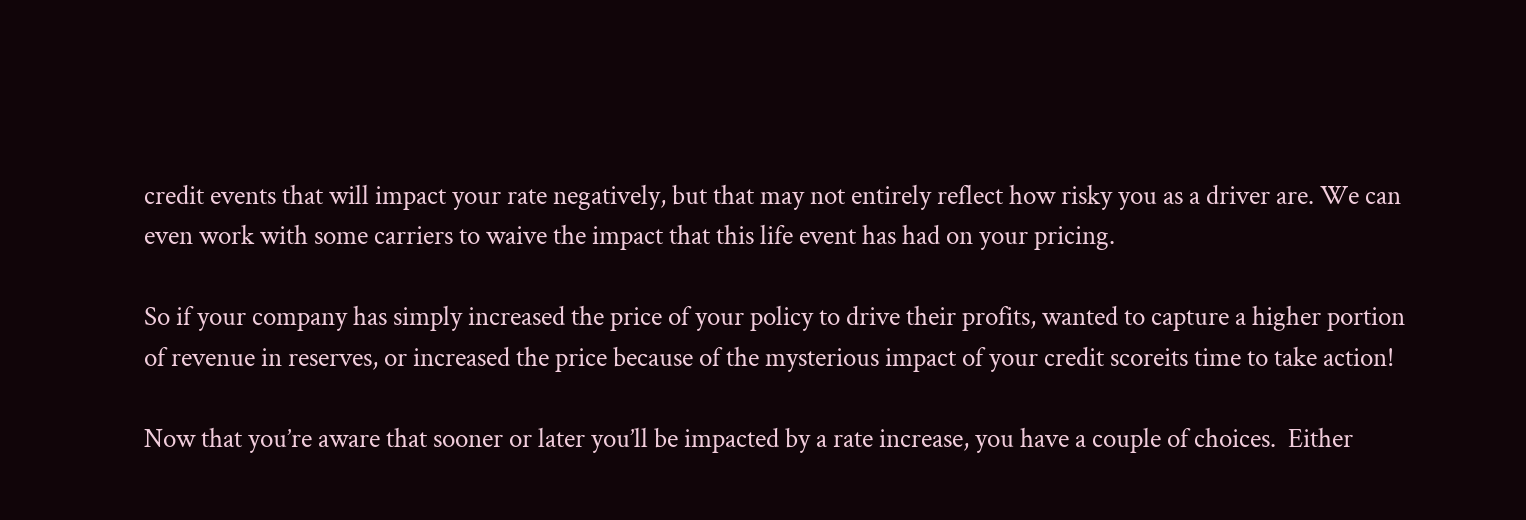credit events that will impact your rate negatively, but that may not entirely reflect how risky you as a driver are. We can even work with some carriers to waive the impact that this life event has had on your pricing.

So if your company has simply increased the price of your policy to drive their profits, wanted to capture a higher portion of revenue in reserves, or increased the price because of the mysterious impact of your credit scoreits time to take action!

Now that you’re aware that sooner or later you’ll be impacted by a rate increase, you have a couple of choices.  Either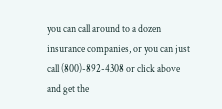you can call around to a dozen insurance companies, or you can just call (800)-892-4308 or click above and get the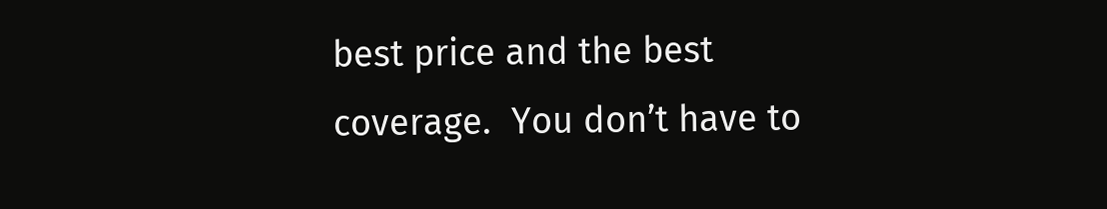best price and the best coverage.  You don’t have to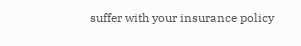suffer with your insurance policy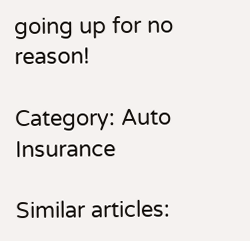going up for no reason!

Category: Auto Insurance

Similar articles: